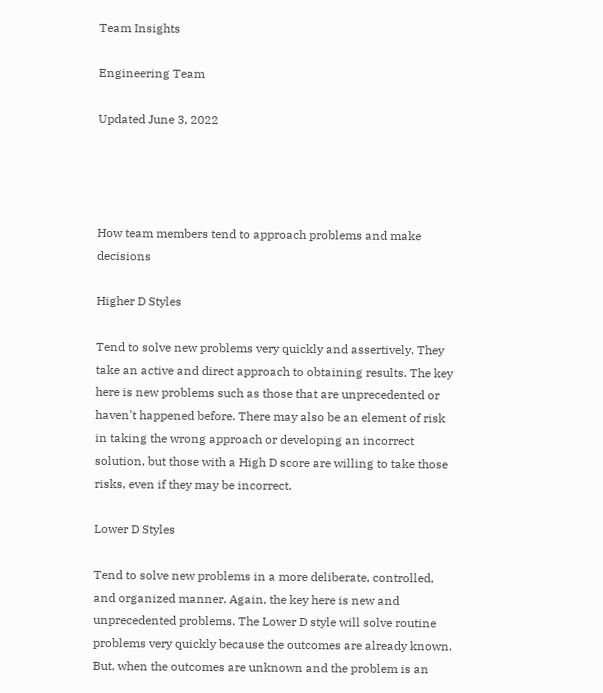Team Insights

Engineering Team

Updated June 3, 2022




How team members tend to approach problems and make decisions

Higher D Styles

Tend to solve new problems very quickly and assertively. They take an active and direct approach to obtaining results. The key here is new problems such as those that are unprecedented or haven't happened before. There may also be an element of risk in taking the wrong approach or developing an incorrect solution, but those with a High D score are willing to take those risks, even if they may be incorrect.

Lower D Styles

Tend to solve new problems in a more deliberate, controlled, and organized manner. Again, the key here is new and unprecedented problems. The Lower D style will solve routine problems very quickly because the outcomes are already known. But, when the outcomes are unknown and the problem is an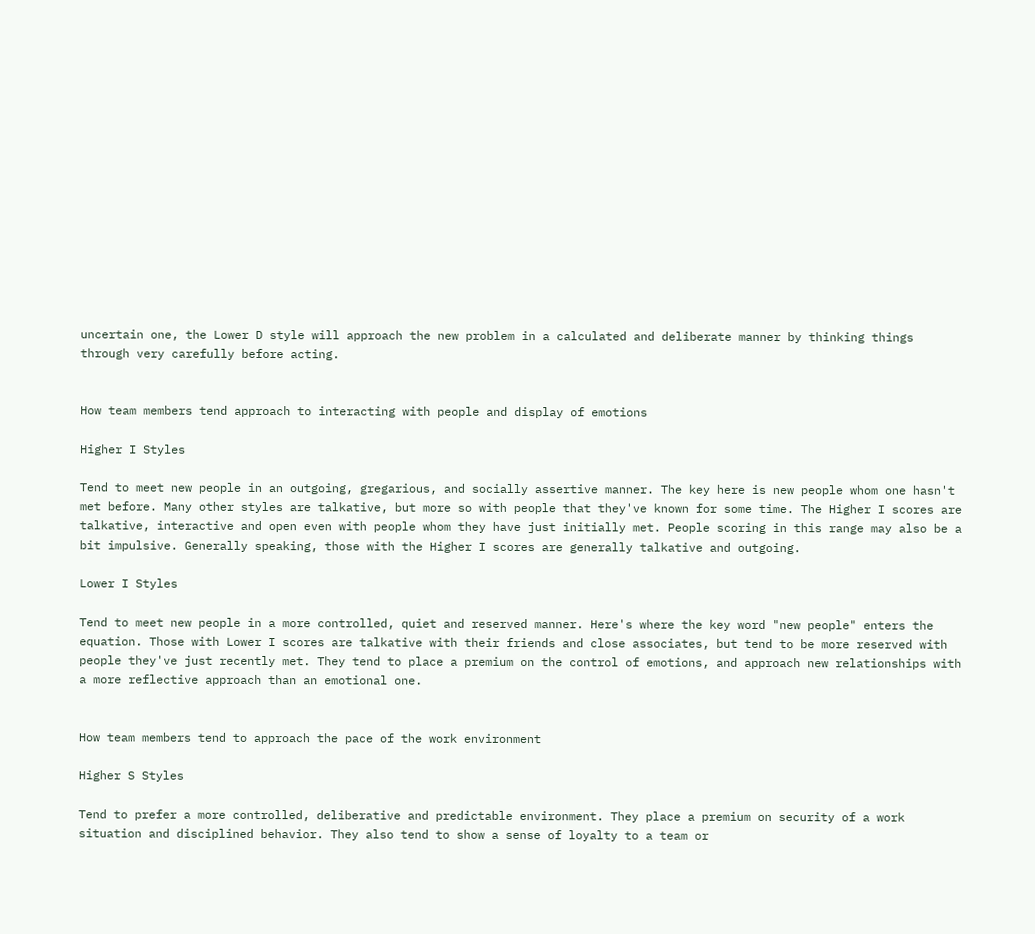uncertain one, the Lower D style will approach the new problem in a calculated and deliberate manner by thinking things through very carefully before acting.


How team members tend approach to interacting with people and display of emotions

Higher I Styles

Tend to meet new people in an outgoing, gregarious, and socially assertive manner. The key here is new people whom one hasn't met before. Many other styles are talkative, but more so with people that they've known for some time. The Higher I scores are talkative, interactive and open even with people whom they have just initially met. People scoring in this range may also be a bit impulsive. Generally speaking, those with the Higher I scores are generally talkative and outgoing.

Lower I Styles

Tend to meet new people in a more controlled, quiet and reserved manner. Here's where the key word "new people" enters the equation. Those with Lower I scores are talkative with their friends and close associates, but tend to be more reserved with people they've just recently met. They tend to place a premium on the control of emotions, and approach new relationships with a more reflective approach than an emotional one.


How team members tend to approach the pace of the work environment

Higher S Styles

Tend to prefer a more controlled, deliberative and predictable environment. They place a premium on security of a work situation and disciplined behavior. They also tend to show a sense of loyalty to a team or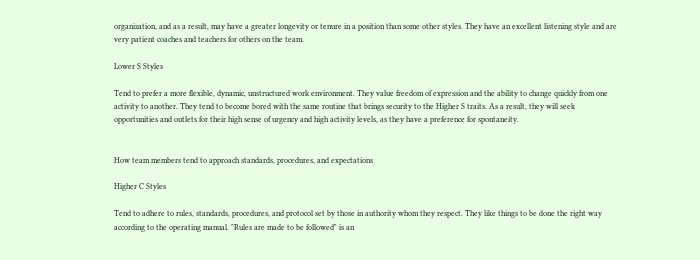organization, and as a result, may have a greater longevity or tenure in a position than some other styles. They have an excellent listening style and are very patient coaches and teachers for others on the team.

Lower S Styles

Tend to prefer a more flexible, dynamic, unstructured work environment. They value freedom of expression and the ability to change quickly from one activity to another. They tend to become bored with the same routine that brings security to the Higher S traits. As a result, they will seek opportunities and outlets for their high sense of urgency and high activity levels, as they have a preference for spontaneity.


How team members tend to approach standards, procedures, and expectations

Higher C Styles

Tend to adhere to rules, standards, procedures, and protocol set by those in authority whom they respect. They like things to be done the right way according to the operating manual. "Rules are made to be followed" is an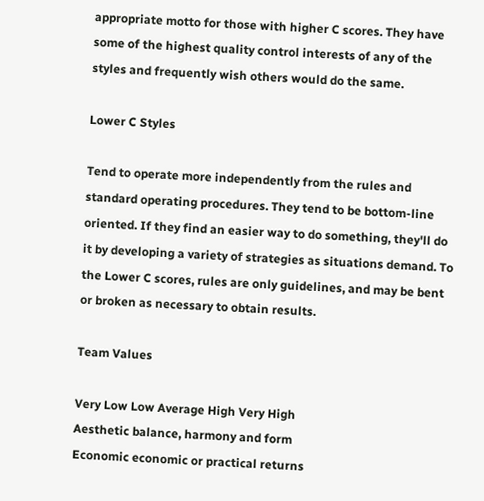appropriate motto for those with higher C scores. They have some of the highest quality control interests of any of the styles and frequently wish others would do the same.

Lower C Styles

Tend to operate more independently from the rules and standard operating procedures. They tend to be bottom-line oriented. If they find an easier way to do something, they'll do it by developing a variety of strategies as situations demand. To the Lower C scores, rules are only guidelines, and may be bent or broken as necessary to obtain results.

Team Values

Very Low Low Average High Very High
Aesthetic balance, harmony and form
Economic economic or practical returns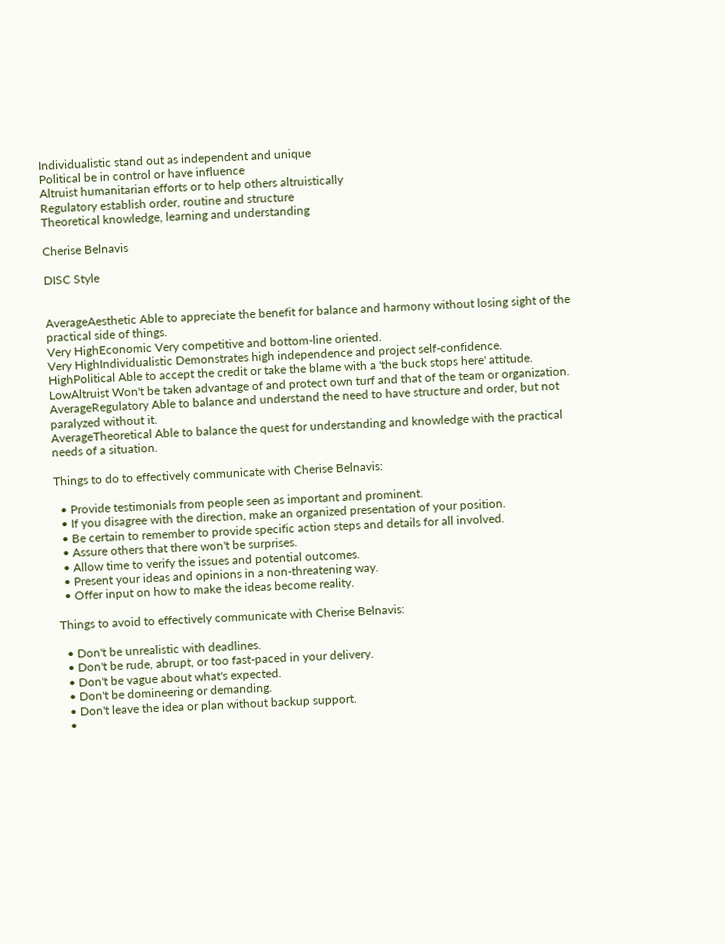Individualistic stand out as independent and unique
Political be in control or have influence
Altruist humanitarian efforts or to help others altruistically
Regulatory establish order, routine and structure
Theoretical knowledge, learning and understanding

Cherise Belnavis

DISC Style


AverageAesthetic Able to appreciate the benefit for balance and harmony without losing sight of the practical side of things.
Very HighEconomic Very competitive and bottom-line oriented.
Very HighIndividualistic Demonstrates high independence and project self-confidence.
HighPolitical Able to accept the credit or take the blame with a 'the buck stops here' attitude.
LowAltruist Won't be taken advantage of and protect own turf and that of the team or organization.
AverageRegulatory Able to balance and understand the need to have structure and order, but not paralyzed without it.
AverageTheoretical Able to balance the quest for understanding and knowledge with the practical needs of a situation.

Things to do to effectively communicate with Cherise Belnavis:

  • Provide testimonials from people seen as important and prominent.
  • If you disagree with the direction, make an organized presentation of your position.
  • Be certain to remember to provide specific action steps and details for all involved.
  • Assure others that there won't be surprises.
  • Allow time to verify the issues and potential outcomes.
  • Present your ideas and opinions in a non-threatening way.
  • Offer input on how to make the ideas become reality.

Things to avoid to effectively communicate with Cherise Belnavis:

  • Don't be unrealistic with deadlines.
  • Don't be rude, abrupt, or too fast-paced in your delivery.
  • Don't be vague about what's expected.
  • Don't be domineering or demanding.
  • Don't leave the idea or plan without backup support.
  •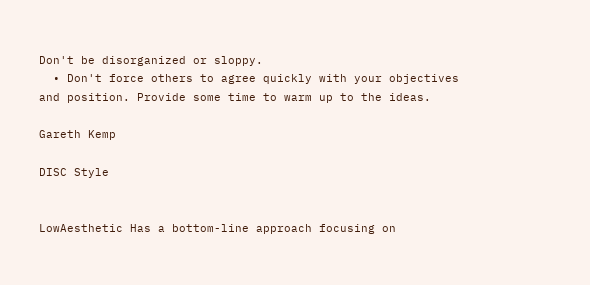Don't be disorganized or sloppy.
  • Don't force others to agree quickly with your objectives and position. Provide some time to warm up to the ideas.

Gareth Kemp

DISC Style


LowAesthetic Has a bottom-line approach focusing on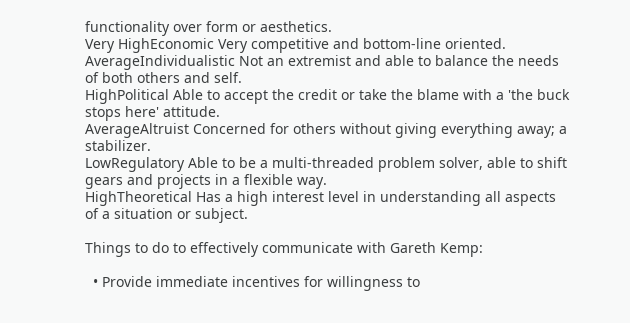functionality over form or aesthetics.
Very HighEconomic Very competitive and bottom-line oriented.
AverageIndividualistic Not an extremist and able to balance the needs of both others and self.
HighPolitical Able to accept the credit or take the blame with a 'the buck stops here' attitude.
AverageAltruist Concerned for others without giving everything away; a stabilizer.
LowRegulatory Able to be a multi-threaded problem solver, able to shift gears and projects in a flexible way.
HighTheoretical Has a high interest level in understanding all aspects of a situation or subject.

Things to do to effectively communicate with Gareth Kemp:

  • Provide immediate incentives for willingness to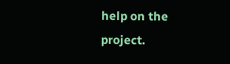help on the project.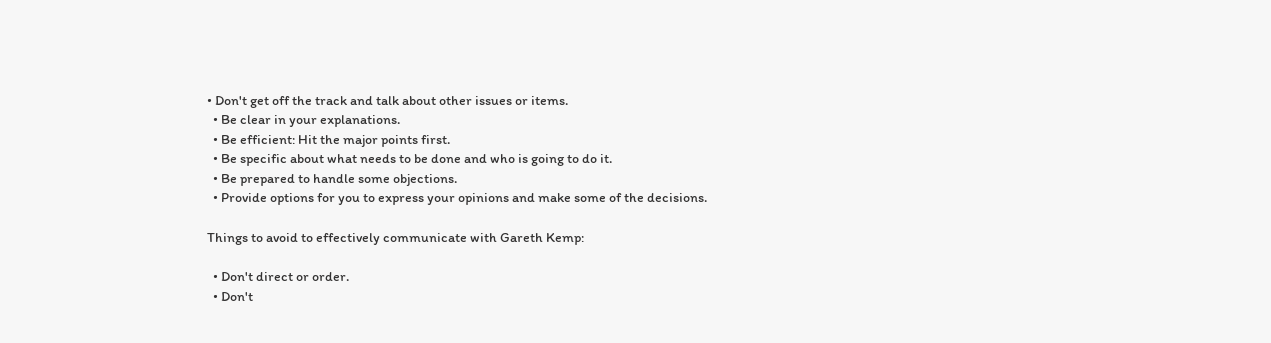• Don't get off the track and talk about other issues or items.
  • Be clear in your explanations.
  • Be efficient: Hit the major points first.
  • Be specific about what needs to be done and who is going to do it.
  • Be prepared to handle some objections.
  • Provide options for you to express your opinions and make some of the decisions.

Things to avoid to effectively communicate with Gareth Kemp:

  • Don't direct or order.
  • Don't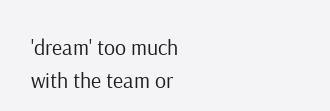'dream' too much with the team or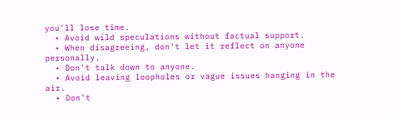you'll lose time.
  • Avoid wild speculations without factual support.
  • When disagreeing, don't let it reflect on anyone personally.
  • Don't talk down to anyone.
  • Avoid leaving loopholes or vague issues hanging in the air.
  • Don't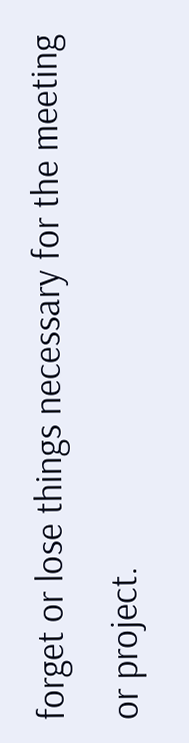forget or lose things necessary for the meeting or project.